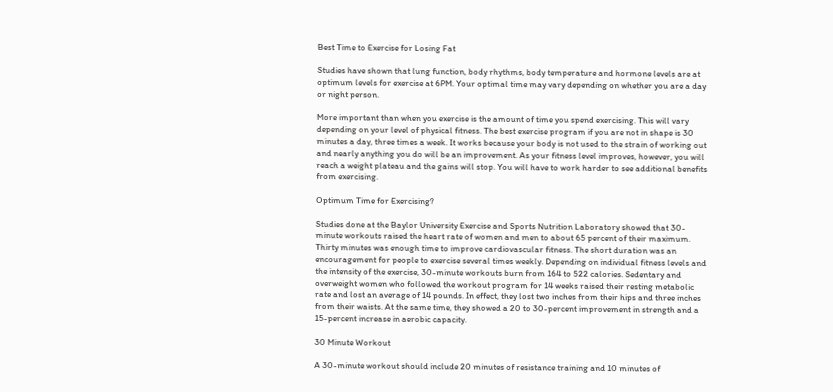Best Time to Exercise for Losing Fat

Studies have shown that lung function, body rhythms, body temperature and hormone levels are at optimum levels for exercise at 6PM. Your optimal time may vary depending on whether you are a day or night person.

More important than when you exercise is the amount of time you spend exercising. This will vary depending on your level of physical fitness. The best exercise program if you are not in shape is 30 minutes a day, three times a week. It works because your body is not used to the strain of working out and nearly anything you do will be an improvement. As your fitness level improves, however, you will reach a weight plateau and the gains will stop. You will have to work harder to see additional benefits from exercising.

Optimum Time for Exercising?

Studies done at the Baylor University Exercise and Sports Nutrition Laboratory showed that 30-minute workouts raised the heart rate of women and men to about 65 percent of their maximum. Thirty minutes was enough time to improve cardiovascular fitness. The short duration was an encouragement for people to exercise several times weekly. Depending on individual fitness levels and the intensity of the exercise, 30-minute workouts burn from 164 to 522 calories. Sedentary and overweight women who followed the workout program for 14 weeks raised their resting metabolic rate and lost an average of 14 pounds. In effect, they lost two inches from their hips and three inches from their waists. At the same time, they showed a 20 to 30-percent improvement in strength and a 15-percent increase in aerobic capacity.

30 Minute Workout

A 30-minute workout should include 20 minutes of resistance training and 10 minutes of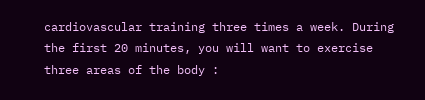cardiovascular training three times a week. During the first 20 minutes, you will want to exercise three areas of the body :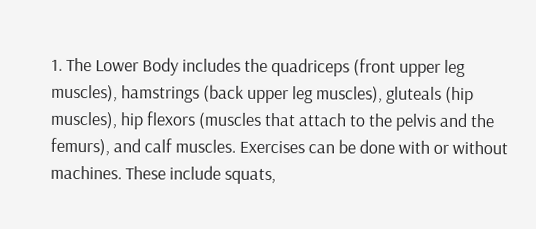1. The Lower Body includes the quadriceps (front upper leg muscles), hamstrings (back upper leg muscles), gluteals (hip muscles), hip flexors (muscles that attach to the pelvis and the femurs), and calf muscles. Exercises can be done with or without machines. These include squats,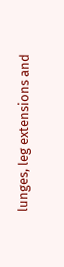lunges, leg extensions and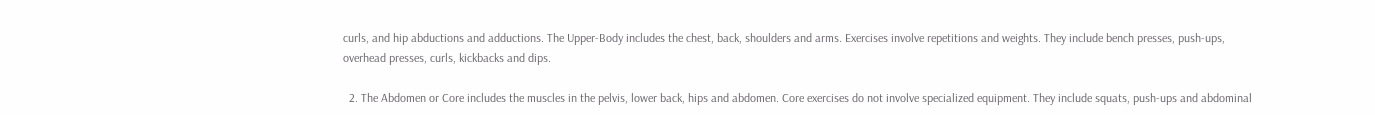curls, and hip abductions and adductions. The Upper-Body includes the chest, back, shoulders and arms. Exercises involve repetitions and weights. They include bench presses, push-ups, overhead presses, curls, kickbacks and dips.

  2. The Abdomen or Core includes the muscles in the pelvis, lower back, hips and abdomen. Core exercises do not involve specialized equipment. They include squats, push-ups and abdominal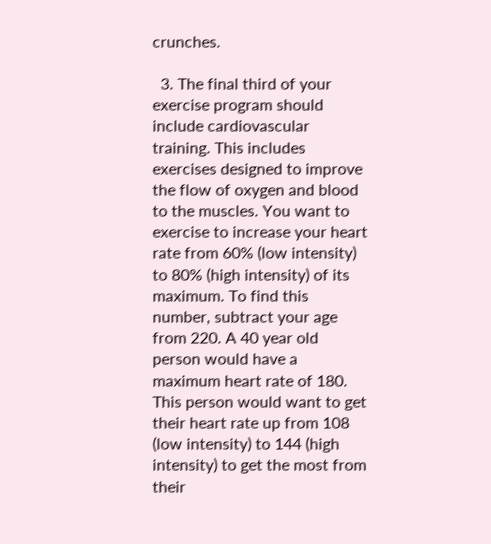crunches.

  3. The final third of your exercise program should include cardiovascular training. This includes exercises designed to improve the flow of oxygen and blood to the muscles. You want to exercise to increase your heart rate from 60% (low intensity) to 80% (high intensity) of its maximum. To find this number, subtract your age from 220. A 40 year old person would have a maximum heart rate of 180. This person would want to get their heart rate up from 108 (low intensity) to 144 (high intensity) to get the most from their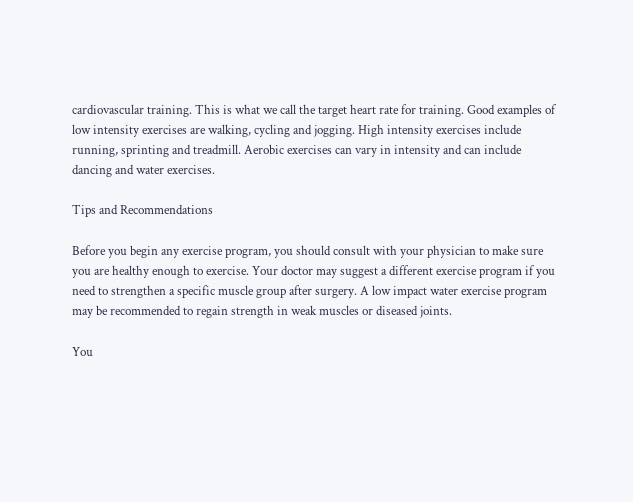cardiovascular training. This is what we call the target heart rate for training. Good examples of low intensity exercises are walking, cycling and jogging. High intensity exercises include running, sprinting and treadmill. Aerobic exercises can vary in intensity and can include dancing and water exercises.

Tips and Recommendations

Before you begin any exercise program, you should consult with your physician to make sure you are healthy enough to exercise. Your doctor may suggest a different exercise program if you need to strengthen a specific muscle group after surgery. A low impact water exercise program may be recommended to regain strength in weak muscles or diseased joints.

You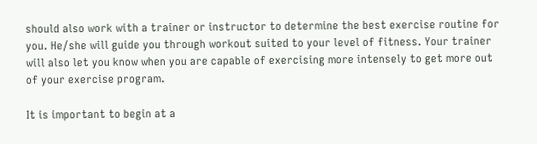should also work with a trainer or instructor to determine the best exercise routine for you. He/she will guide you through workout suited to your level of fitness. Your trainer will also let you know when you are capable of exercising more intensely to get more out of your exercise program.

It is important to begin at a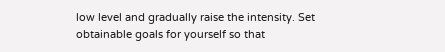low level and gradually raise the intensity. Set obtainable goals for yourself so that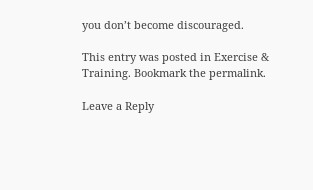you don’t become discouraged.

This entry was posted in Exercise & Training. Bookmark the permalink.

Leave a Reply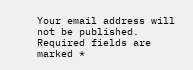Your email address will not be published. Required fields are marked *